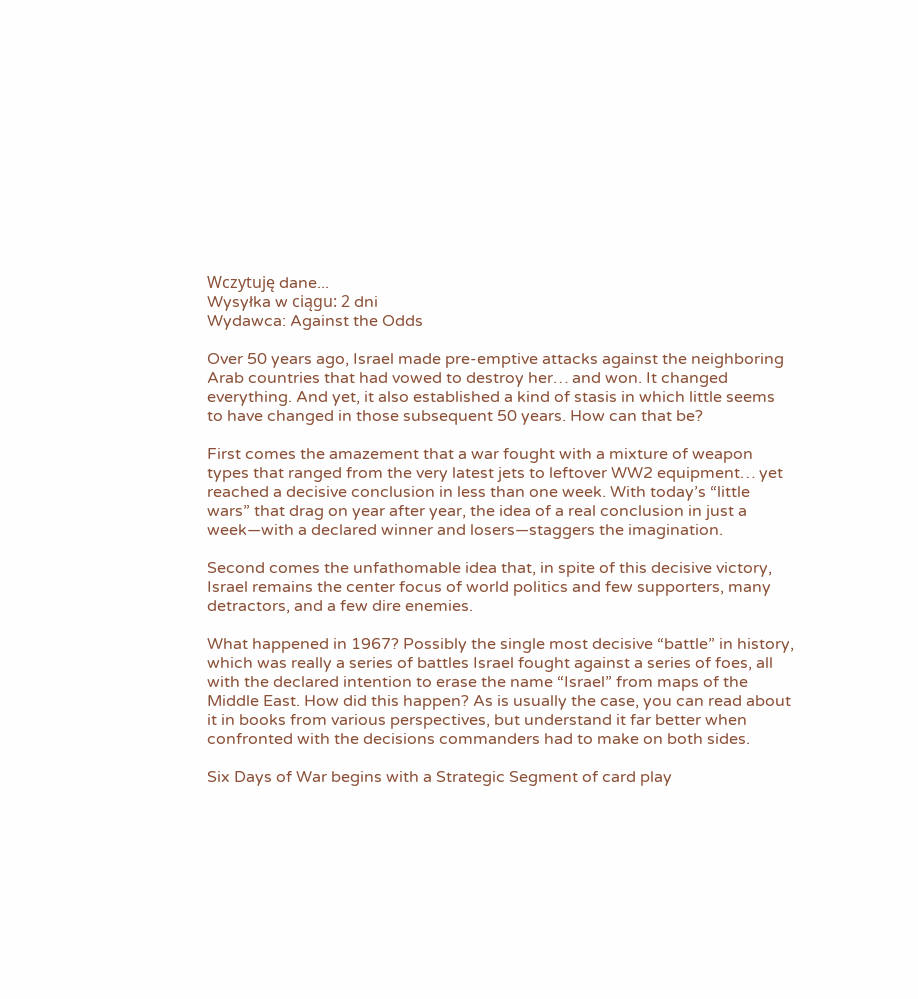Wczytuję dane...
Wysyłka w ciągu: 2 dni
Wydawca: Against the Odds

Over 50 years ago, Israel made pre-emptive attacks against the neighboring Arab countries that had vowed to destroy her… and won. It changed everything. And yet, it also established a kind of stasis in which little seems to have changed in those subsequent 50 years. How can that be?

First comes the amazement that a war fought with a mixture of weapon types that ranged from the very latest jets to leftover WW2 equipment… yet reached a decisive conclusion in less than one week. With today’s “little wars” that drag on year after year, the idea of a real conclusion in just a week—with a declared winner and losers—staggers the imagination.

Second comes the unfathomable idea that, in spite of this decisive victory, Israel remains the center focus of world politics and few supporters, many detractors, and a few dire enemies.

What happened in 1967? Possibly the single most decisive “battle” in history, which was really a series of battles Israel fought against a series of foes, all with the declared intention to erase the name “Israel” from maps of the Middle East. How did this happen? As is usually the case, you can read about it in books from various perspectives, but understand it far better when confronted with the decisions commanders had to make on both sides.

Six Days of War begins with a Strategic Segment of card play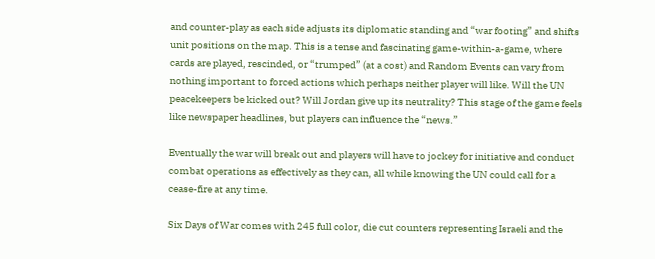and counter-play as each side adjusts its diplomatic standing and “war footing” and shifts unit positions on the map. This is a tense and fascinating game-within-a-game, where cards are played, rescinded, or “trumped” (at a cost) and Random Events can vary from nothing important to forced actions which perhaps neither player will like. Will the UN peacekeepers be kicked out? Will Jordan give up its neutrality? This stage of the game feels like newspaper headlines, but players can influence the “news.”

Eventually the war will break out and players will have to jockey for initiative and conduct combat operations as effectively as they can, all while knowing the UN could call for a cease-fire at any time.

Six Days of War comes with 245 full color, die cut counters representing Israeli and the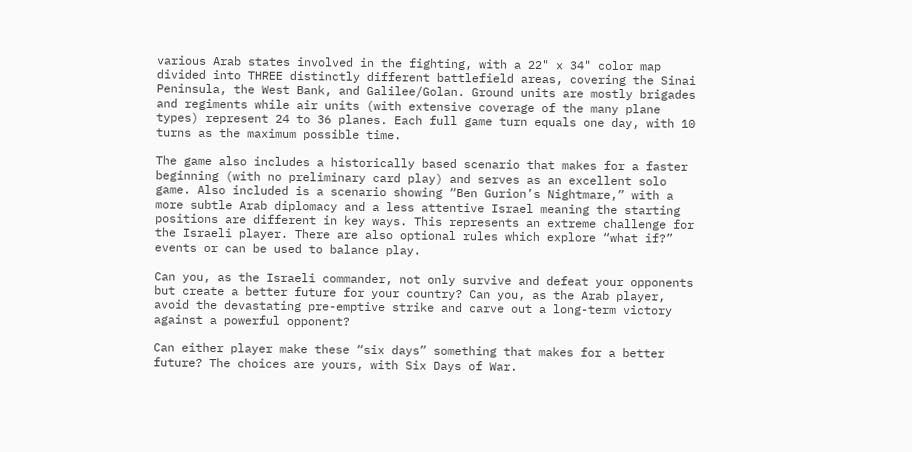various Arab states involved in the fighting, with a 22" x 34" color map divided into THREE distinctly different battlefield areas, covering the Sinai Peninsula, the West Bank, and Galilee/Golan. Ground units are mostly brigades and regiments while air units (with extensive coverage of the many plane types) represent 24 to 36 planes. Each full game turn equals one day, with 10 turns as the maximum possible time.

The game also includes a historically based scenario that makes for a faster beginning (with no preliminary card play) and serves as an excellent solo game. Also included is a scenario showing “Ben Gurion’s Nightmare,” with a more subtle Arab diplomacy and a less attentive Israel meaning the starting positions are different in key ways. This represents an extreme challenge for the Israeli player. There are also optional rules which explore “what if?” events or can be used to balance play.

Can you, as the Israeli commander, not only survive and defeat your opponents but create a better future for your country? Can you, as the Arab player, avoid the devastating pre-emptive strike and carve out a long-term victory against a powerful opponent?

Can either player make these “six days” something that makes for a better future? The choices are yours, with Six Days of War.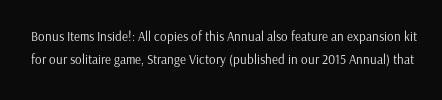Bonus Items Inside!: All copies of this Annual also feature an expansion kit for our solitaire game, Strange Victory (published in our 2015 Annual) that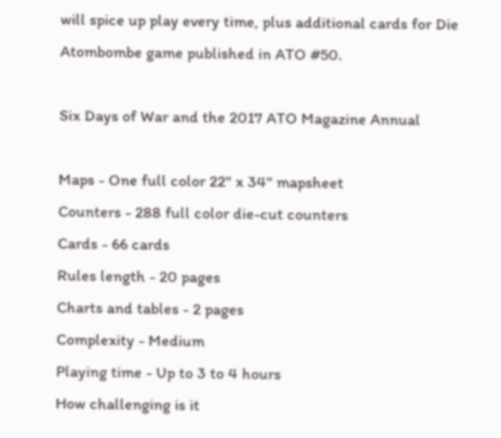will spice up play every time, plus additional cards for Die Atombombe game published in ATO #50.

Six Days of War and the 2017 ATO Magazine Annual

Maps - One full color 22" x 34" mapsheet
Counters - 288 full color die-cut counters
Cards - 66 cards
Rules length - 20 pages
Charts and tables - 2 pages
Complexity - Medium
Playing time - Up to 3 to 4 hours
How challenging is it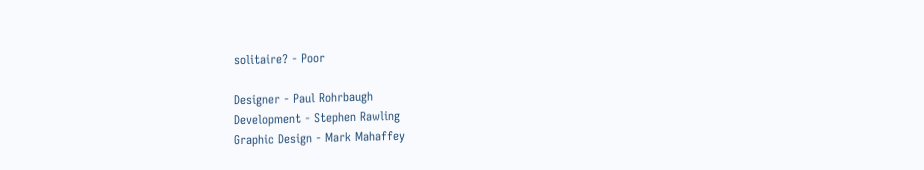solitaire? - Poor

Designer - Paul Rohrbaugh
Development - Stephen Rawling
Graphic Design - Mark Mahaffey